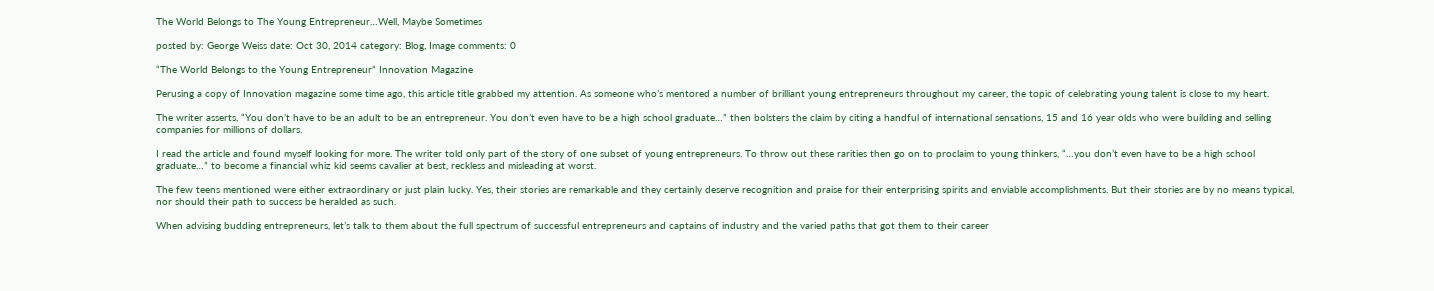The World Belongs to The Young Entrepreneur…Well, Maybe Sometimes

posted by: George Weiss date: Oct 30, 2014 category: Blog, Image comments: 0

“The World Belongs to the Young Entrepreneur” Innovation Magazine

Perusing a copy of Innovation magazine some time ago, this article title grabbed my attention. As someone who’s mentored a number of brilliant young entrepreneurs throughout my career, the topic of celebrating young talent is close to my heart.

The writer asserts, “You don’t have to be an adult to be an entrepreneur. You don’t even have to be a high school graduate…” then bolsters the claim by citing a handful of international sensations, 15 and 16 year olds who were building and selling companies for millions of dollars.

I read the article and found myself looking for more. The writer told only part of the story of one subset of young entrepreneurs. To throw out these rarities then go on to proclaim to young thinkers, “…you don’t even have to be a high school graduate…” to become a financial whiz kid seems cavalier at best, reckless and misleading at worst.

The few teens mentioned were either extraordinary or just plain lucky. Yes, their stories are remarkable and they certainly deserve recognition and praise for their enterprising spirits and enviable accomplishments. But their stories are by no means typical, nor should their path to success be heralded as such.

When advising budding entrepreneurs, let’s talk to them about the full spectrum of successful entrepreneurs and captains of industry and the varied paths that got them to their career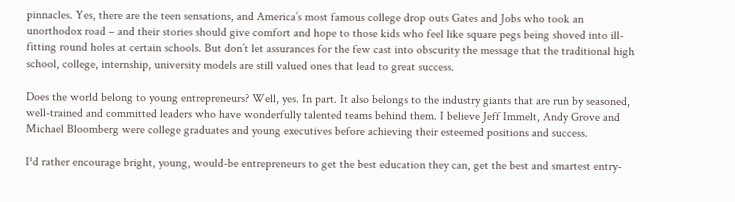pinnacles. Yes, there are the teen sensations, and America’s most famous college drop outs Gates and Jobs who took an unorthodox road – and their stories should give comfort and hope to those kids who feel like square pegs being shoved into ill-fitting round holes at certain schools. But don’t let assurances for the few cast into obscurity the message that the traditional high school, college, internship, university models are still valued ones that lead to great success.

Does the world belong to young entrepreneurs? Well, yes. In part. It also belongs to the industry giants that are run by seasoned, well-trained and committed leaders who have wonderfully talented teams behind them. I believe Jeff Immelt, Andy Grove and Michael Bloomberg were college graduates and young executives before achieving their esteemed positions and success.

I¹d rather encourage bright, young, would-be entrepreneurs to get the best education they can, get the best and smartest entry-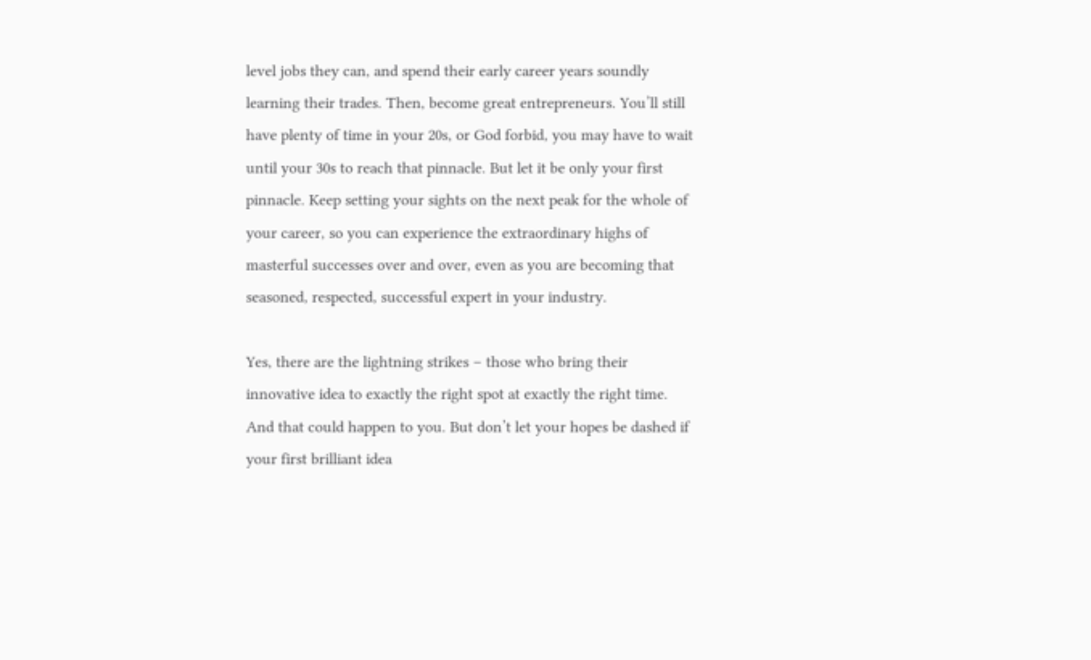level jobs they can, and spend their early career years soundly learning their trades. Then, become great entrepreneurs. You’ll still have plenty of time in your 20s, or God forbid, you may have to wait until your 30s to reach that pinnacle. But let it be only your first pinnacle. Keep setting your sights on the next peak for the whole of your career, so you can experience the extraordinary highs of masterful successes over and over, even as you are becoming that seasoned, respected, successful expert in your industry.

Yes, there are the lightning strikes – those who bring their innovative idea to exactly the right spot at exactly the right time. And that could happen to you. But don’t let your hopes be dashed if your first brilliant idea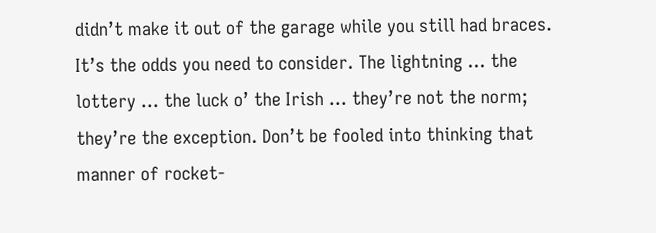didn’t make it out of the garage while you still had braces. It’s the odds you need to consider. The lightning … the lottery … the luck o’ the Irish … they’re not the norm; they’re the exception. Don’t be fooled into thinking that manner of rocket-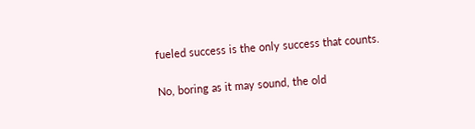fueled success is the only success that counts.

No, boring as it may sound, the old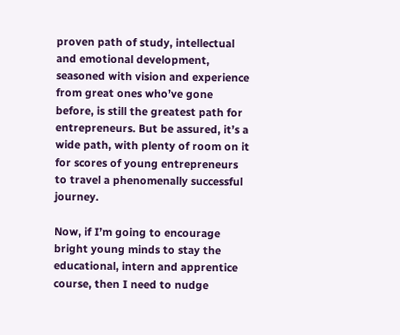proven path of study, intellectual and emotional development, seasoned with vision and experience from great ones who’ve gone before, is still the greatest path for entrepreneurs. But be assured, it’s a wide path, with plenty of room on it for scores of young entrepreneurs to travel a phenomenally successful journey.

Now, if I’m going to encourage bright young minds to stay the educational, intern and apprentice course, then I need to nudge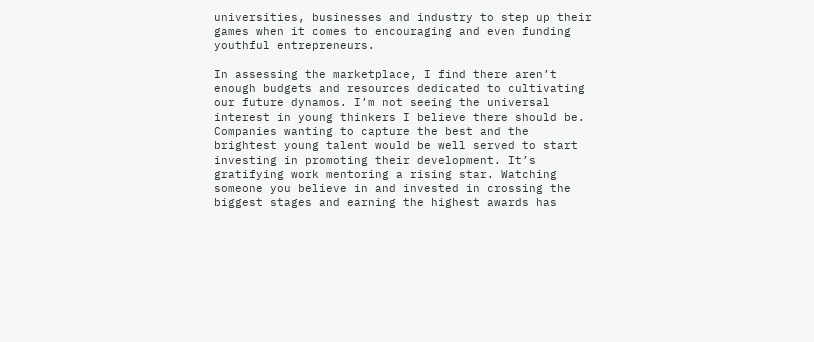universities, businesses and industry to step up their games when it comes to encouraging and even funding youthful entrepreneurs.

In assessing the marketplace, I find there aren’t enough budgets and resources dedicated to cultivating our future dynamos. I’m not seeing the universal interest in young thinkers I believe there should be. Companies wanting to capture the best and the brightest young talent would be well served to start investing in promoting their development. It’s gratifying work mentoring a rising star. Watching someone you believe in and invested in crossing the biggest stages and earning the highest awards has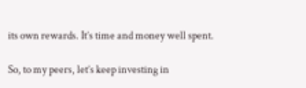its own rewards. It’s time and money well spent.

So, to my peers, let’s keep investing in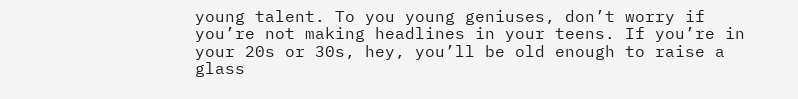young talent. To you young geniuses, don’t worry if you’re not making headlines in your teens. If you’re in your 20s or 30s, hey, you’ll be old enough to raise a glass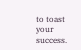to toast your success.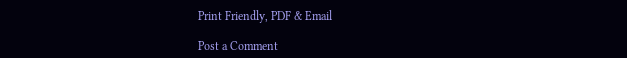Print Friendly, PDF & Email

Post a Comment